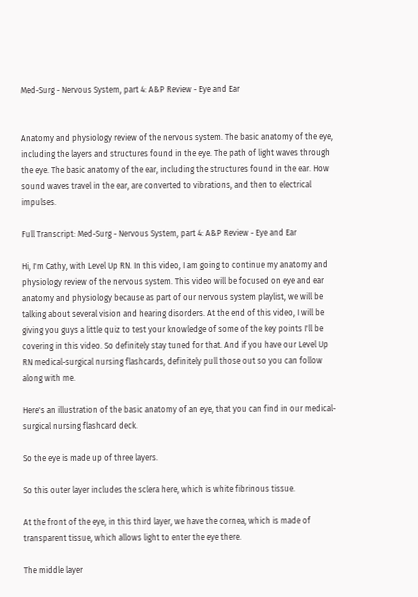Med-Surg - Nervous System, part 4: A&P Review - Eye and Ear


Anatomy and physiology review of the nervous system. The basic anatomy of the eye, including the layers and structures found in the eye. The path of light waves through the eye. The basic anatomy of the ear, including the structures found in the ear. How sound waves travel in the ear, are converted to vibrations, and then to electrical impulses.

Full Transcript: Med-Surg - Nervous System, part 4: A&P Review - Eye and Ear

Hi, I'm Cathy, with Level Up RN. In this video, I am going to continue my anatomy and physiology review of the nervous system. This video will be focused on eye and ear anatomy and physiology because as part of our nervous system playlist, we will be talking about several vision and hearing disorders. At the end of this video, I will be giving you guys a little quiz to test your knowledge of some of the key points I'll be covering in this video. So definitely stay tuned for that. And if you have our Level Up RN medical-surgical nursing flashcards, definitely pull those out so you can follow along with me.

Here's an illustration of the basic anatomy of an eye, that you can find in our medical-surgical nursing flashcard deck.

So the eye is made up of three layers.

So this outer layer includes the sclera here, which is white fibrinous tissue.

At the front of the eye, in this third layer, we have the cornea, which is made of transparent tissue, which allows light to enter the eye there.

The middle layer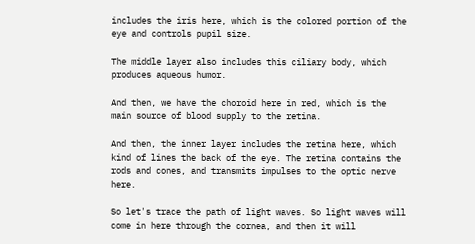includes the iris here, which is the colored portion of the eye and controls pupil size.

The middle layer also includes this ciliary body, which produces aqueous humor.

And then, we have the choroid here in red, which is the main source of blood supply to the retina.

And then, the inner layer includes the retina here, which kind of lines the back of the eye. The retina contains the rods and cones, and transmits impulses to the optic nerve here.

So let's trace the path of light waves. So light waves will come in here through the cornea, and then it will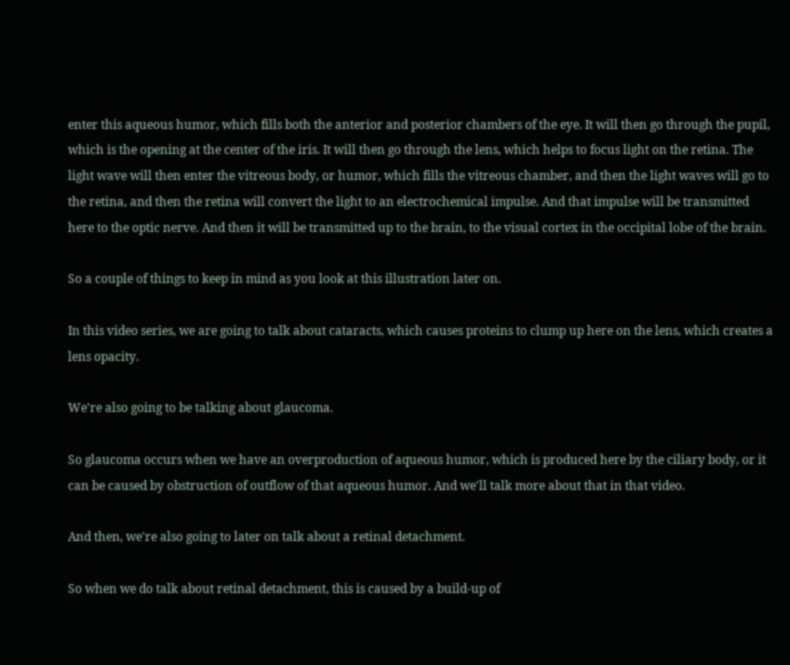enter this aqueous humor, which fills both the anterior and posterior chambers of the eye. It will then go through the pupil, which is the opening at the center of the iris. It will then go through the lens, which helps to focus light on the retina. The light wave will then enter the vitreous body, or humor, which fills the vitreous chamber, and then the light waves will go to the retina, and then the retina will convert the light to an electrochemical impulse. And that impulse will be transmitted here to the optic nerve. And then it will be transmitted up to the brain, to the visual cortex in the occipital lobe of the brain.

So a couple of things to keep in mind as you look at this illustration later on.

In this video series, we are going to talk about cataracts, which causes proteins to clump up here on the lens, which creates a lens opacity.

We're also going to be talking about glaucoma.

So glaucoma occurs when we have an overproduction of aqueous humor, which is produced here by the ciliary body, or it can be caused by obstruction of outflow of that aqueous humor. And we'll talk more about that in that video.

And then, we're also going to later on talk about a retinal detachment.

So when we do talk about retinal detachment, this is caused by a build-up of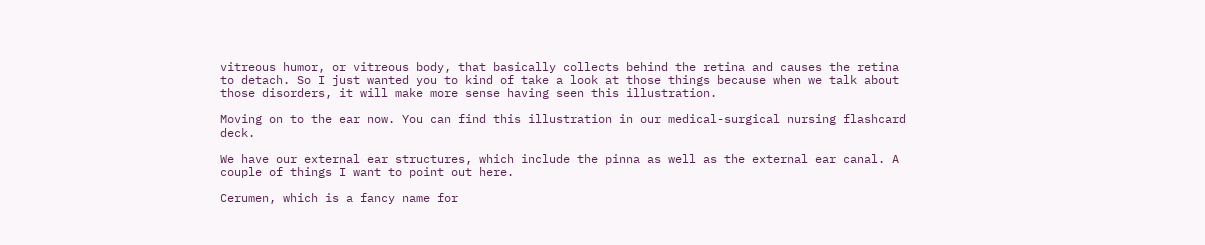vitreous humor, or vitreous body, that basically collects behind the retina and causes the retina to detach. So I just wanted you to kind of take a look at those things because when we talk about those disorders, it will make more sense having seen this illustration.

Moving on to the ear now. You can find this illustration in our medical-surgical nursing flashcard deck.

We have our external ear structures, which include the pinna as well as the external ear canal. A couple of things I want to point out here.

Cerumen, which is a fancy name for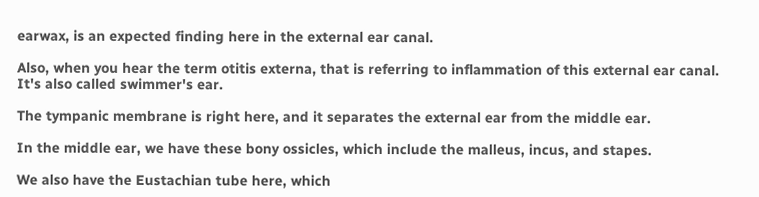earwax, is an expected finding here in the external ear canal.

Also, when you hear the term otitis externa, that is referring to inflammation of this external ear canal. It's also called swimmer's ear.

The tympanic membrane is right here, and it separates the external ear from the middle ear.

In the middle ear, we have these bony ossicles, which include the malleus, incus, and stapes.

We also have the Eustachian tube here, which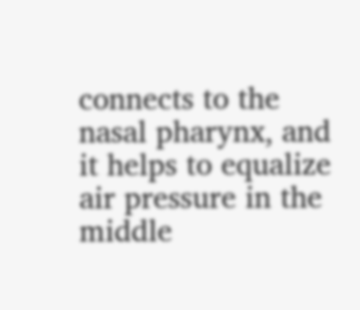connects to the nasal pharynx, and it helps to equalize air pressure in the middle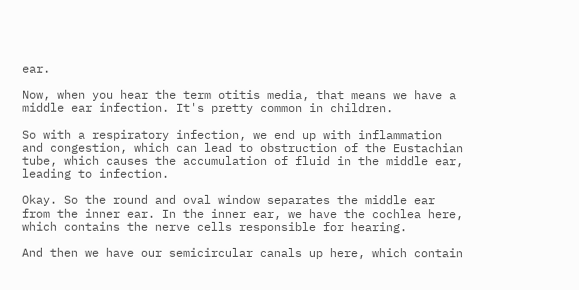ear.

Now, when you hear the term otitis media, that means we have a middle ear infection. It's pretty common in children.

So with a respiratory infection, we end up with inflammation and congestion, which can lead to obstruction of the Eustachian tube, which causes the accumulation of fluid in the middle ear, leading to infection.

Okay. So the round and oval window separates the middle ear from the inner ear. In the inner ear, we have the cochlea here, which contains the nerve cells responsible for hearing.

And then we have our semicircular canals up here, which contain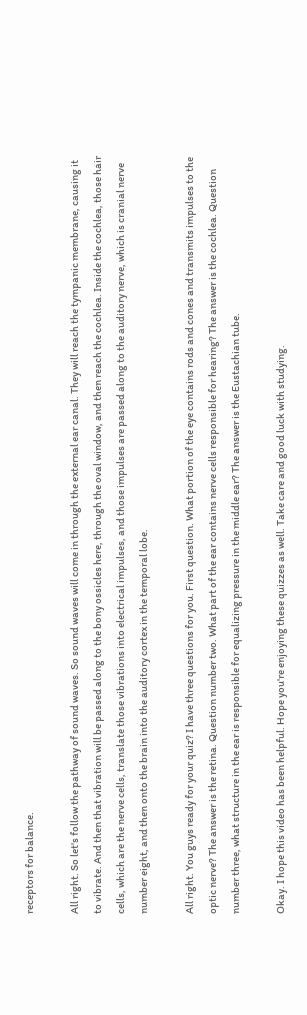receptors for balance.

All right. So let's follow the pathway of sound waves. So sound waves will come in through the external ear canal. They will reach the tympanic membrane, causing it to vibrate. And then that vibration will be passed along to the bony ossicles here, through the oval window, and then reach the cochlea. Inside the cochlea, those hair cells, which are the nerve cells, translate those vibrations into electrical impulses, and those impulses are passed along to the auditory nerve, which is cranial nerve number eight, and then onto the brain into the auditory cortex in the temporal lobe.

All right. You guys ready for your quiz? I have three questions for you. First question. What portion of the eye contains rods and cones and transmits impulses to the optic nerve? The answer is the retina. Question number two. What part of the ear contains nerve cells responsible for hearing? The answer is the cochlea. Question number three, what structure in the ear is responsible for equalizing pressure in the middle ear? The answer is the Eustachian tube.

Okay. I hope this video has been helpful. Hope you're enjoying these quizzes as well. Take care and good luck with studying.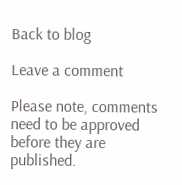Back to blog

Leave a comment

Please note, comments need to be approved before they are published.